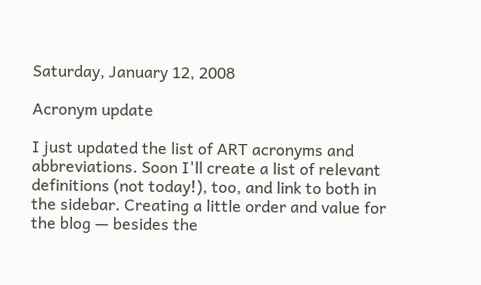Saturday, January 12, 2008

Acronym update

I just updated the list of ART acronyms and abbreviations. Soon I'll create a list of relevant definitions (not today!), too, and link to both in the sidebar. Creating a little order and value for the blog — besides the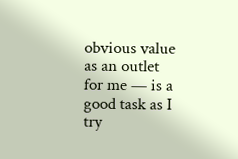obvious value as an outlet for me — is a good task as I try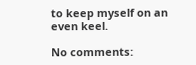to keep myself on an even keel.

No comments: